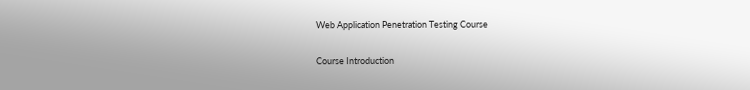Web Application Penetration Testing Course

Course Introduction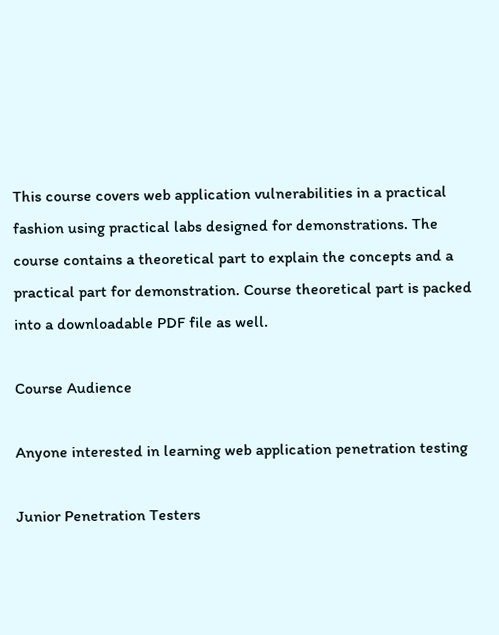This course covers web application vulnerabilities in a practical fashion using practical labs designed for demonstrations. The course contains a theoretical part to explain the concepts and a practical part for demonstration. Course theoretical part is packed into a downloadable PDF file as well.

Course Audience

Anyone interested in learning web application penetration testing

Junior Penetration Testers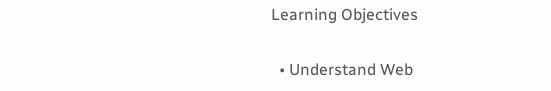Learning Objectives

  • Understand Web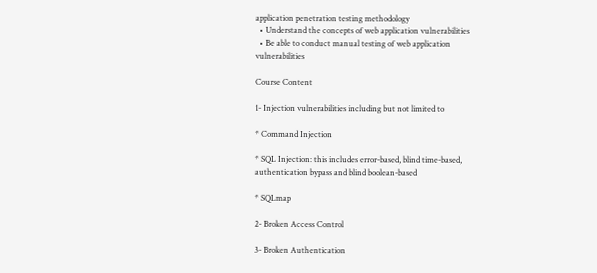application penetration testing methodology
  • Understand the concepts of web application vulnerabilities
  • Be able to conduct manual testing of web application vulnerabilities

Course Content

1- Injection vulnerabilities including but not limited to

* Command Injection

* SQL Injection: this includes error-based, blind time-based, authentication bypass and blind boolean-based

* SQLmap

2- Broken Access Control

3- Broken Authentication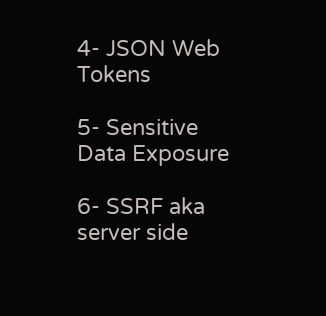4- JSON Web Tokens

5- Sensitive Data Exposure

6- SSRF aka server side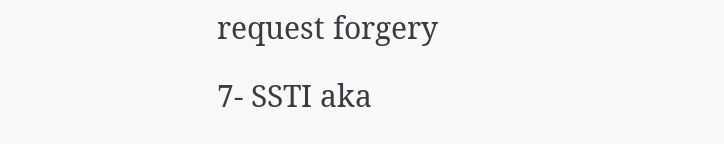request forgery

7- SSTI aka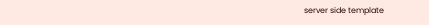server side template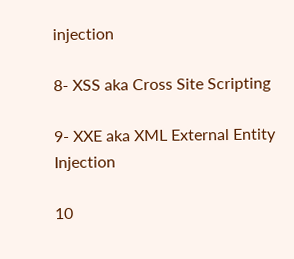injection

8- XSS aka Cross Site Scripting

9- XXE aka XML External Entity Injection

10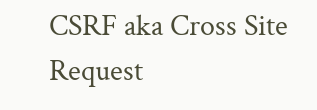CSRF aka Cross Site Request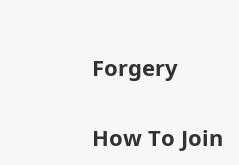Forgery

How To Join